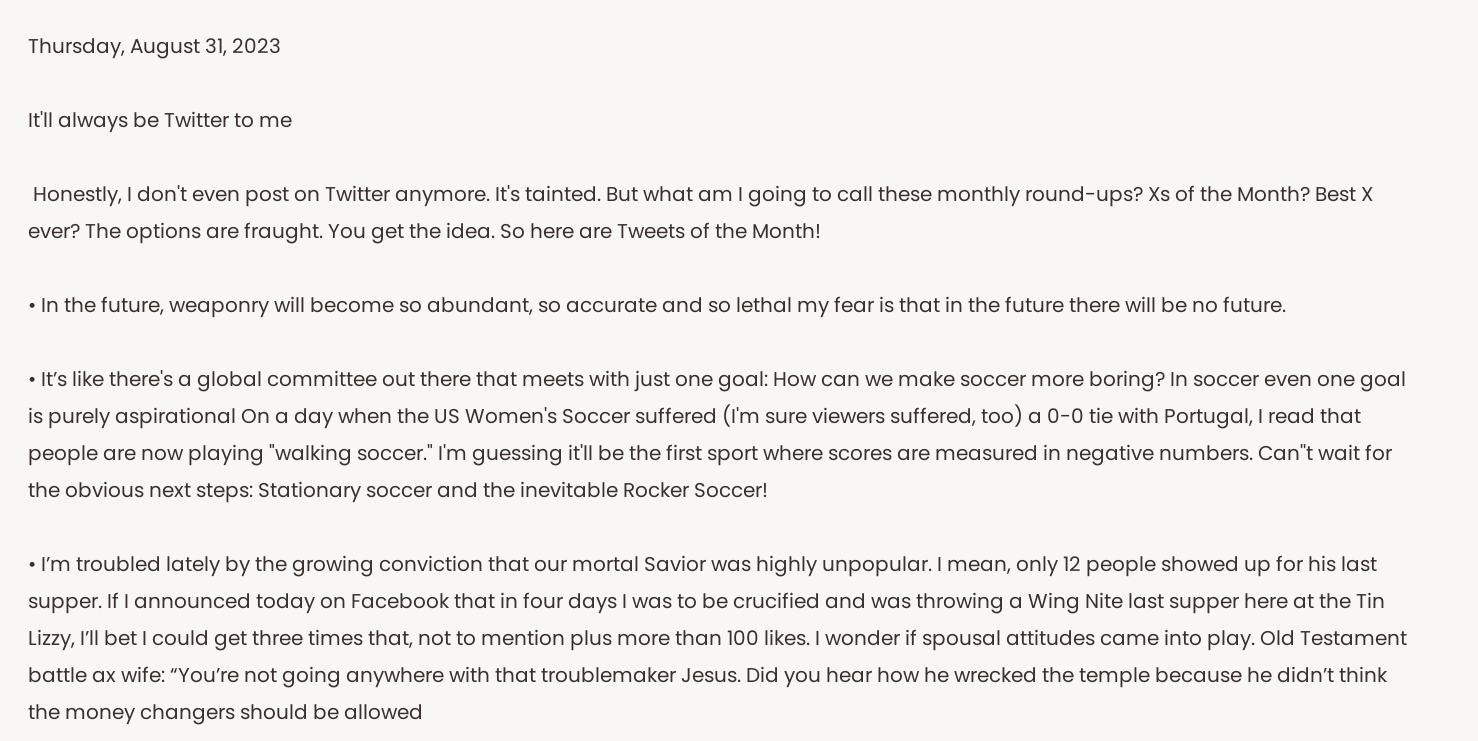Thursday, August 31, 2023

It'll always be Twitter to me

 Honestly, I don't even post on Twitter anymore. It's tainted. But what am I going to call these monthly round-ups? Xs of the Month? Best X ever? The options are fraught. You get the idea. So here are Tweets of the Month!

• In the future, weaponry will become so abundant, so accurate and so lethal my fear is that in the future there will be no future.

• It’s like there's a global committee out there that meets with just one goal: How can we make soccer more boring? In soccer even one goal is purely aspirational On a day when the US Women's Soccer suffered (I'm sure viewers suffered, too) a 0-0 tie with Portugal, I read that people are now playing "walking soccer." I'm guessing it'll be the first sport where scores are measured in negative numbers. Can''t wait for the obvious next steps: Stationary soccer and the inevitable Rocker Soccer!

• I’m troubled lately by the growing conviction that our mortal Savior was highly unpopular. I mean, only 12 people showed up for his last supper. If I announced today on Facebook that in four days I was to be crucified and was throwing a Wing Nite last supper here at the Tin Lizzy, I’ll bet I could get three times that, not to mention plus more than 100 likes. I wonder if spousal attitudes came into play. Old Testament battle ax wife: “You’re not going anywhere with that troublemaker Jesus. Did you hear how he wrecked the temple because he didn’t think the money changers should be allowed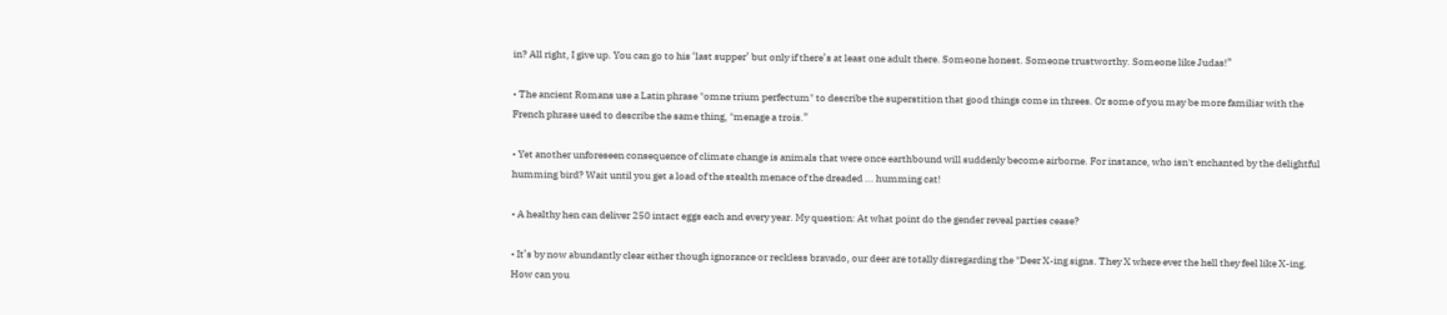in? All right, I give up. You can go to his ‘last supper’ but only if there’s at least one adult there. Someone honest. Someone trustworthy. Someone like Judas!”

• The ancient Romans use a Latin phrase "omne trium perfectum" to describe the superstition that good things come in threes. Or some of you may be more familiar with the French phrase used to describe the same thing, "menage a trois.”

• Yet another unforeseen consequence of climate change is animals that were once earthbound will suddenly become airborne. For instance, who isn't enchanted by the delightful humming bird? Wait until you get a load of the stealth menace of the dreaded ... humming cat!

• A healthy hen can deliver 250 intact eggs each and every year. My question: At what point do the gender reveal parties cease?

• It’s by now abundantly clear either though ignorance or reckless bravado, our deer are totally disregarding the "Deer X-ing signs. They X where ever the hell they feel like X-ing. How can you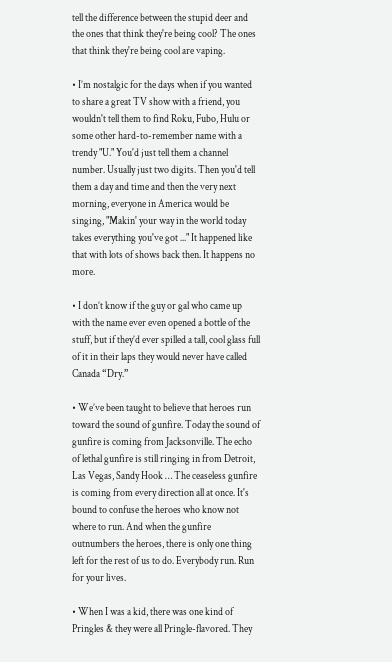tell the difference between the stupid deer and the ones that think they're being cool? The ones that think they're being cool are vaping.

• I’m nostalgic for the days when if you wanted to share a great TV show with a friend, you wouldn't tell them to find Roku, Fubo, Hulu or some other hard-to-remember name with a trendy "U." You'd just tell them a channel number. Usually just two digits. Then you'd tell them a day and time and then the very next morning, everyone in America would be singing, "Makin' your way in the world today takes everything you've got ..." It happened like that with lots of shows back then. It happens no more.

• I don’t know if the guy or gal who came up with the name ever even opened a bottle of the stuff, but if they’d ever spilled a tall, cool glass full of it in their laps they would never have called Canada “Dry.”

• We’ve been taught to believe that heroes run toward the sound of gunfire. Today the sound of gunfire is coming from Jacksonville. The echo of lethal gunfire is still ringing in from Detroit, Las Vegas, Sandy Hook … The ceaseless gunfire is coming from every direction all at once. It's bound to confuse the heroes who know not where to run. And when the gunfire outnumbers the heroes, there is only one thing left for the rest of us to do. Everybody run. Run for your lives.

• When I was a kid, there was one kind of Pringles & they were all Pringle-flavored. They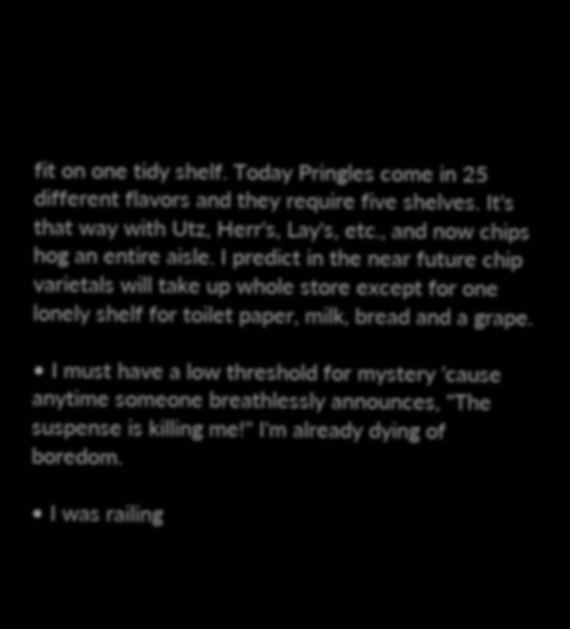fit on one tidy shelf. Today Pringles come in 25 different flavors and they require five shelves. It's that way with Utz, Herr's, Lay's, etc., and now chips hog an entire aisle. I predict in the near future chip varietals will take up whole store except for one lonely shelf for toilet paper, milk, bread and a grape.

• I must have a low threshold for mystery 'cause anytime someone breathlessly announces, "The suspense is killing me!" I'm already dying of boredom.

• I was railing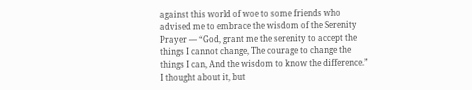against this world of woe to some friends who advised me to embrace the wisdom of the Serenity Prayer — “God, grant me the serenity to accept the things I cannot change, The courage to change the things I can, And the wisdom to know the difference.” I thought about it, but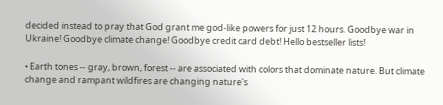decided instead to pray that God grant me god-like powers for just 12 hours. Goodbye war in Ukraine! Goodbye climate change! Goodbye credit card debt! Hello bestseller lists!

• Earth tones -- gray, brown, forest -- are associated with colors that dominate nature. But climate change and rampant wildfires are changing nature's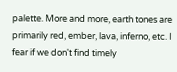palette. More and more, earth tones are primarily red, ember, lava, inferno, etc. I fear if we don't find timely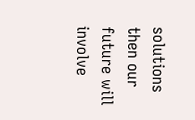solutions then our future will involve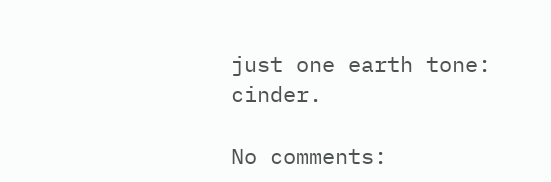just one earth tone: cinder.

No comments: